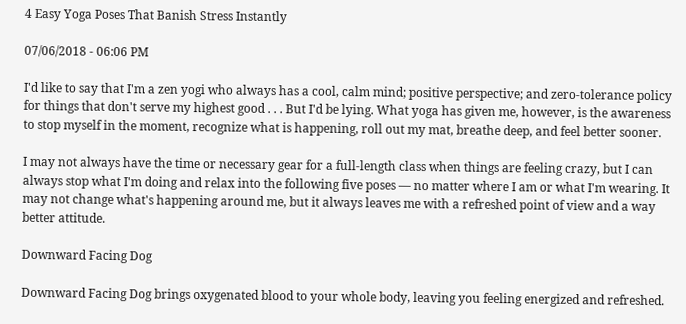4 Easy Yoga Poses That Banish Stress Instantly

07/06/2018 - 06:06 PM

I'd like to say that I'm a zen yogi who always has a cool, calm mind; positive perspective; and zero-tolerance policy for things that don't serve my highest good . . . But I'd be lying. What yoga has given me, however, is the awareness to stop myself in the moment, recognize what is happening, roll out my mat, breathe deep, and feel better sooner.

I may not always have the time or necessary gear for a full-length class when things are feeling crazy, but I can always stop what I'm doing and relax into the following five poses — no matter where I am or what I'm wearing. It may not change what's happening around me, but it always leaves me with a refreshed point of view and a way better attitude.

Downward Facing Dog

Downward Facing Dog brings oxygenated blood to your whole body, leaving you feeling energized and refreshed.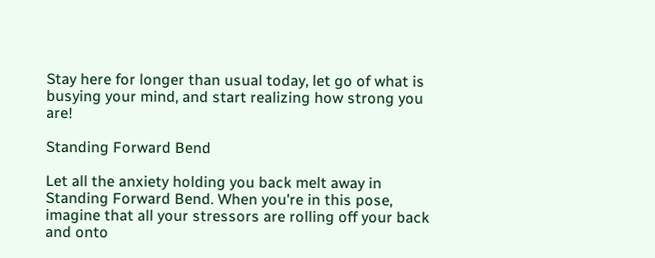Stay here for longer than usual today, let go of what is busying your mind, and start realizing how strong you are!

Standing Forward Bend

Let all the anxiety holding you back melt away in Standing Forward Bend. When you're in this pose, imagine that all your stressors are rolling off your back and onto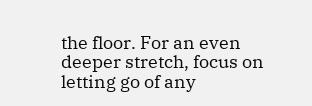the floor. For an even deeper stretch, focus on letting go of any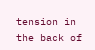tension in the back of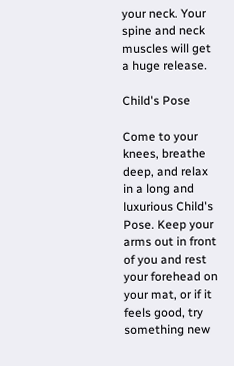your neck. Your spine and neck muscles will get a huge release.

Child's Pose

Come to your knees, breathe deep, and relax in a long and luxurious Child's Pose. Keep your arms out in front of you and rest your forehead on your mat, or if it feels good, try something new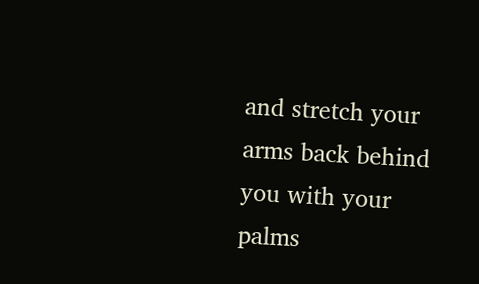and stretch your arms back behind you with your palms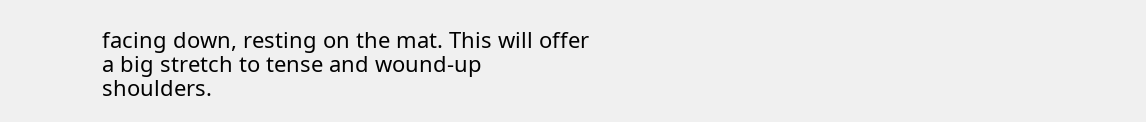facing down, resting on the mat. This will offer a big stretch to tense and wound-up shoulders.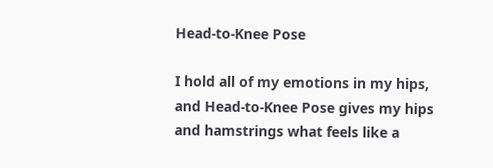Head-to-Knee Pose

I hold all of my emotions in my hips, and Head-to-Knee Pose gives my hips and hamstrings what feels like a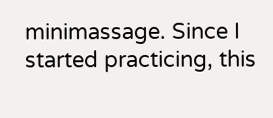minimassage. Since I started practicing, this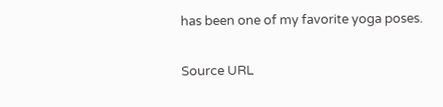has been one of my favorite yoga poses.

Source URL